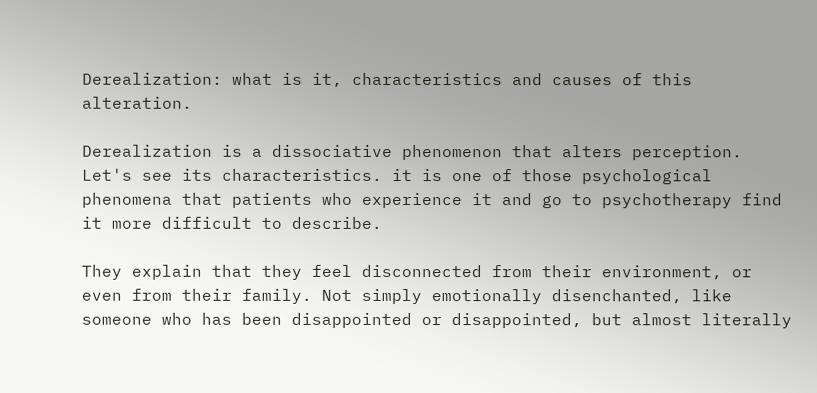Derealization: what is it, characteristics and causes of this alteration.

Derealization is a dissociative phenomenon that alters perception. Let's see its characteristics. it is one of those psychological phenomena that patients who experience it and go to psychotherapy find it more difficult to describe.

They explain that they feel disconnected from their environment, or even from their family. Not simply emotionally disenchanted, like someone who has been disappointed or disappointed, but almost literally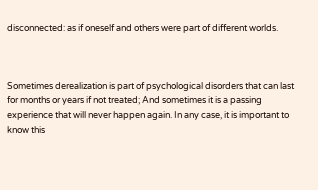disconnected: as if oneself and others were part of different worlds.



Sometimes derealization is part of psychological disorders that can last for months or years if not treated; And sometimes it is a passing experience that will never happen again. In any case, it is important to know this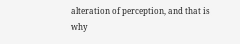alteration of perception, and that is why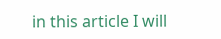in this article I will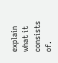explain what it consists of.